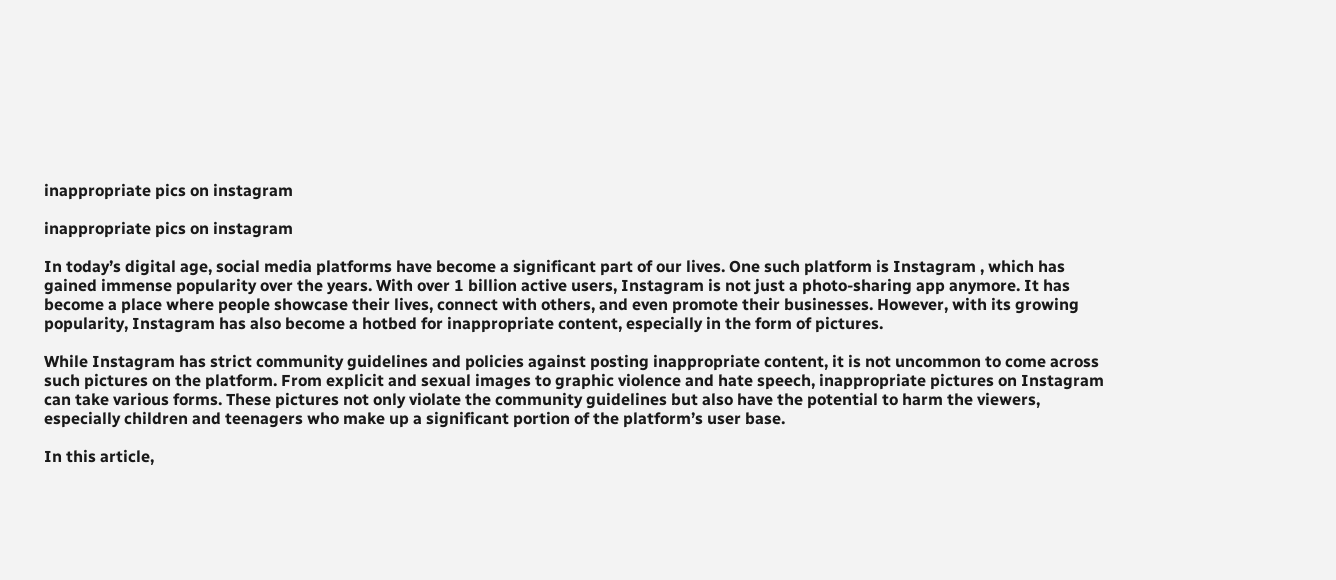inappropriate pics on instagram

inappropriate pics on instagram

In today’s digital age, social media platforms have become a significant part of our lives. One such platform is Instagram , which has gained immense popularity over the years. With over 1 billion active users, Instagram is not just a photo-sharing app anymore. It has become a place where people showcase their lives, connect with others, and even promote their businesses. However, with its growing popularity, Instagram has also become a hotbed for inappropriate content, especially in the form of pictures.

While Instagram has strict community guidelines and policies against posting inappropriate content, it is not uncommon to come across such pictures on the platform. From explicit and sexual images to graphic violence and hate speech, inappropriate pictures on Instagram can take various forms. These pictures not only violate the community guidelines but also have the potential to harm the viewers, especially children and teenagers who make up a significant portion of the platform’s user base.

In this article,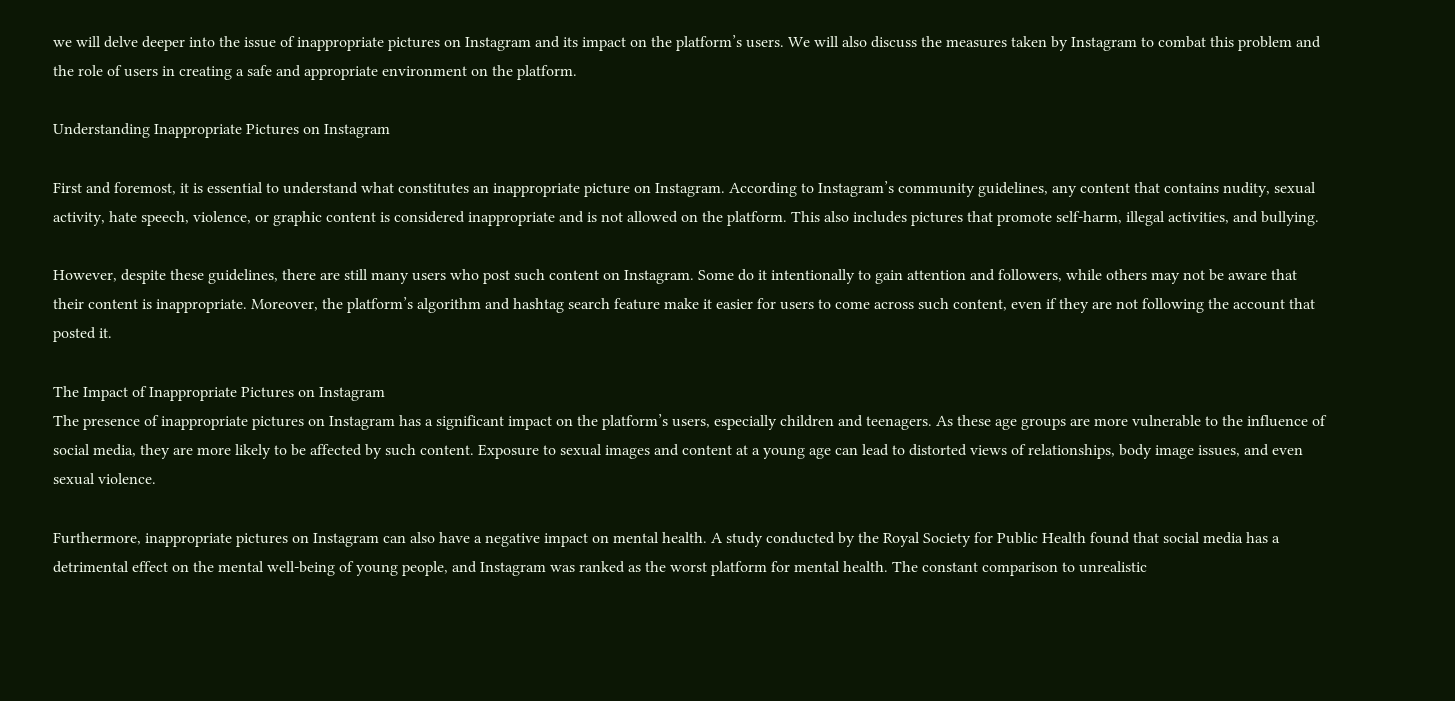we will delve deeper into the issue of inappropriate pictures on Instagram and its impact on the platform’s users. We will also discuss the measures taken by Instagram to combat this problem and the role of users in creating a safe and appropriate environment on the platform.

Understanding Inappropriate Pictures on Instagram

First and foremost, it is essential to understand what constitutes an inappropriate picture on Instagram. According to Instagram’s community guidelines, any content that contains nudity, sexual activity, hate speech, violence, or graphic content is considered inappropriate and is not allowed on the platform. This also includes pictures that promote self-harm, illegal activities, and bullying.

However, despite these guidelines, there are still many users who post such content on Instagram. Some do it intentionally to gain attention and followers, while others may not be aware that their content is inappropriate. Moreover, the platform’s algorithm and hashtag search feature make it easier for users to come across such content, even if they are not following the account that posted it.

The Impact of Inappropriate Pictures on Instagram
The presence of inappropriate pictures on Instagram has a significant impact on the platform’s users, especially children and teenagers. As these age groups are more vulnerable to the influence of social media, they are more likely to be affected by such content. Exposure to sexual images and content at a young age can lead to distorted views of relationships, body image issues, and even sexual violence.

Furthermore, inappropriate pictures on Instagram can also have a negative impact on mental health. A study conducted by the Royal Society for Public Health found that social media has a detrimental effect on the mental well-being of young people, and Instagram was ranked as the worst platform for mental health. The constant comparison to unrealistic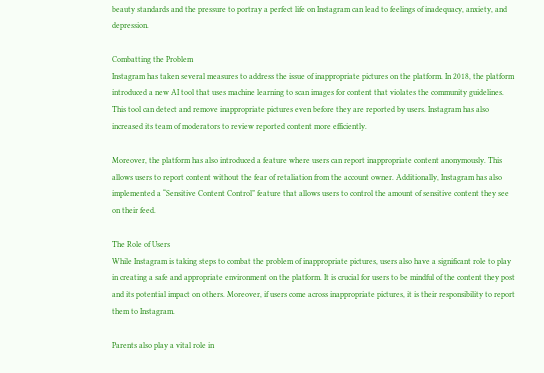beauty standards and the pressure to portray a perfect life on Instagram can lead to feelings of inadequacy, anxiety, and depression.

Combatting the Problem
Instagram has taken several measures to address the issue of inappropriate pictures on the platform. In 2018, the platform introduced a new AI tool that uses machine learning to scan images for content that violates the community guidelines. This tool can detect and remove inappropriate pictures even before they are reported by users. Instagram has also increased its team of moderators to review reported content more efficiently.

Moreover, the platform has also introduced a feature where users can report inappropriate content anonymously. This allows users to report content without the fear of retaliation from the account owner. Additionally, Instagram has also implemented a “Sensitive Content Control” feature that allows users to control the amount of sensitive content they see on their feed.

The Role of Users
While Instagram is taking steps to combat the problem of inappropriate pictures, users also have a significant role to play in creating a safe and appropriate environment on the platform. It is crucial for users to be mindful of the content they post and its potential impact on others. Moreover, if users come across inappropriate pictures, it is their responsibility to report them to Instagram.

Parents also play a vital role in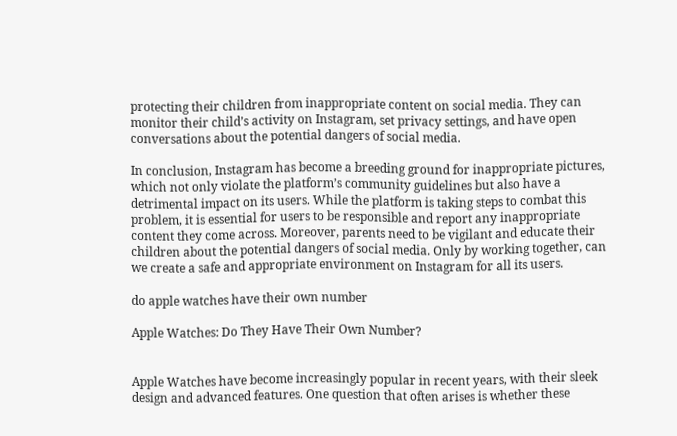protecting their children from inappropriate content on social media. They can monitor their child’s activity on Instagram, set privacy settings, and have open conversations about the potential dangers of social media.

In conclusion, Instagram has become a breeding ground for inappropriate pictures, which not only violate the platform’s community guidelines but also have a detrimental impact on its users. While the platform is taking steps to combat this problem, it is essential for users to be responsible and report any inappropriate content they come across. Moreover, parents need to be vigilant and educate their children about the potential dangers of social media. Only by working together, can we create a safe and appropriate environment on Instagram for all its users.

do apple watches have their own number

Apple Watches: Do They Have Their Own Number?


Apple Watches have become increasingly popular in recent years, with their sleek design and advanced features. One question that often arises is whether these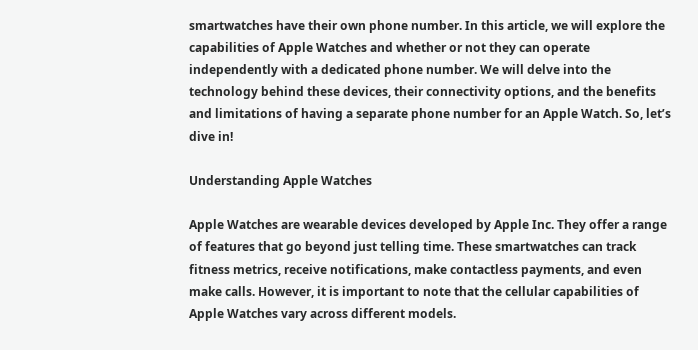smartwatches have their own phone number. In this article, we will explore the capabilities of Apple Watches and whether or not they can operate independently with a dedicated phone number. We will delve into the technology behind these devices, their connectivity options, and the benefits and limitations of having a separate phone number for an Apple Watch. So, let’s dive in!

Understanding Apple Watches

Apple Watches are wearable devices developed by Apple Inc. They offer a range of features that go beyond just telling time. These smartwatches can track fitness metrics, receive notifications, make contactless payments, and even make calls. However, it is important to note that the cellular capabilities of Apple Watches vary across different models.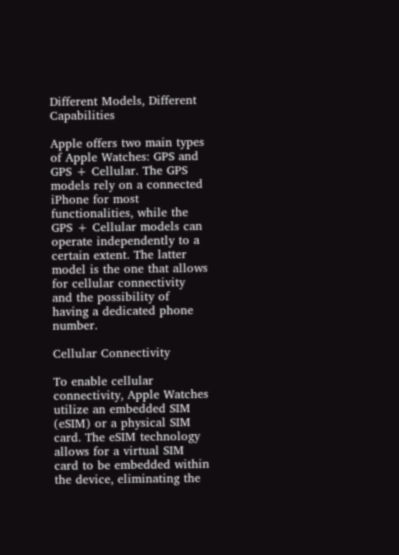Different Models, Different Capabilities

Apple offers two main types of Apple Watches: GPS and GPS + Cellular. The GPS models rely on a connected iPhone for most functionalities, while the GPS + Cellular models can operate independently to a certain extent. The latter model is the one that allows for cellular connectivity and the possibility of having a dedicated phone number.

Cellular Connectivity

To enable cellular connectivity, Apple Watches utilize an embedded SIM (eSIM) or a physical SIM card. The eSIM technology allows for a virtual SIM card to be embedded within the device, eliminating the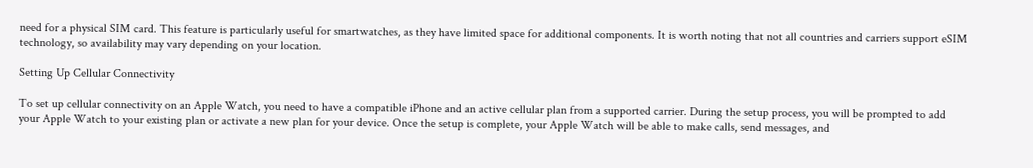need for a physical SIM card. This feature is particularly useful for smartwatches, as they have limited space for additional components. It is worth noting that not all countries and carriers support eSIM technology, so availability may vary depending on your location.

Setting Up Cellular Connectivity

To set up cellular connectivity on an Apple Watch, you need to have a compatible iPhone and an active cellular plan from a supported carrier. During the setup process, you will be prompted to add your Apple Watch to your existing plan or activate a new plan for your device. Once the setup is complete, your Apple Watch will be able to make calls, send messages, and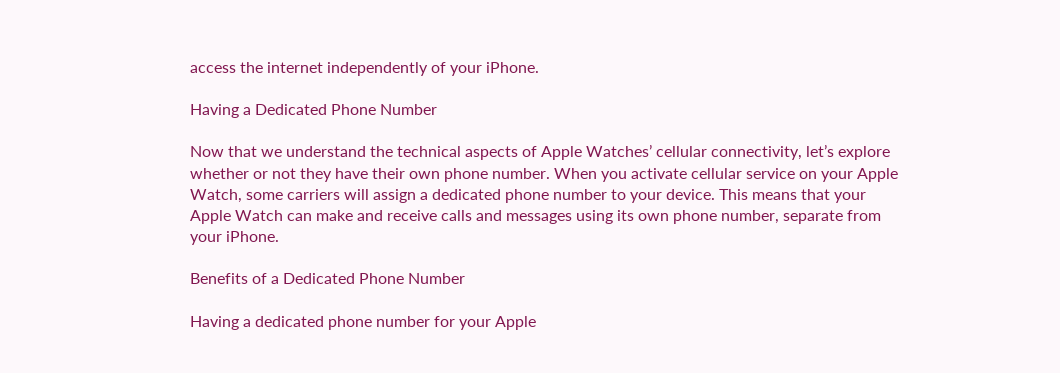access the internet independently of your iPhone.

Having a Dedicated Phone Number

Now that we understand the technical aspects of Apple Watches’ cellular connectivity, let’s explore whether or not they have their own phone number. When you activate cellular service on your Apple Watch, some carriers will assign a dedicated phone number to your device. This means that your Apple Watch can make and receive calls and messages using its own phone number, separate from your iPhone.

Benefits of a Dedicated Phone Number

Having a dedicated phone number for your Apple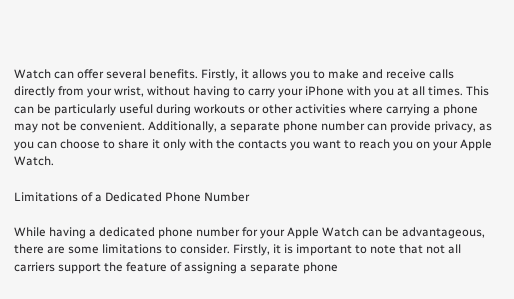Watch can offer several benefits. Firstly, it allows you to make and receive calls directly from your wrist, without having to carry your iPhone with you at all times. This can be particularly useful during workouts or other activities where carrying a phone may not be convenient. Additionally, a separate phone number can provide privacy, as you can choose to share it only with the contacts you want to reach you on your Apple Watch.

Limitations of a Dedicated Phone Number

While having a dedicated phone number for your Apple Watch can be advantageous, there are some limitations to consider. Firstly, it is important to note that not all carriers support the feature of assigning a separate phone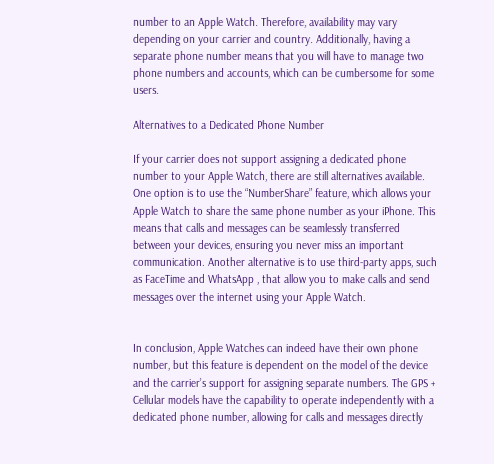number to an Apple Watch. Therefore, availability may vary depending on your carrier and country. Additionally, having a separate phone number means that you will have to manage two phone numbers and accounts, which can be cumbersome for some users.

Alternatives to a Dedicated Phone Number

If your carrier does not support assigning a dedicated phone number to your Apple Watch, there are still alternatives available. One option is to use the “NumberShare” feature, which allows your Apple Watch to share the same phone number as your iPhone. This means that calls and messages can be seamlessly transferred between your devices, ensuring you never miss an important communication. Another alternative is to use third-party apps, such as FaceTime and WhatsApp , that allow you to make calls and send messages over the internet using your Apple Watch.


In conclusion, Apple Watches can indeed have their own phone number, but this feature is dependent on the model of the device and the carrier’s support for assigning separate numbers. The GPS + Cellular models have the capability to operate independently with a dedicated phone number, allowing for calls and messages directly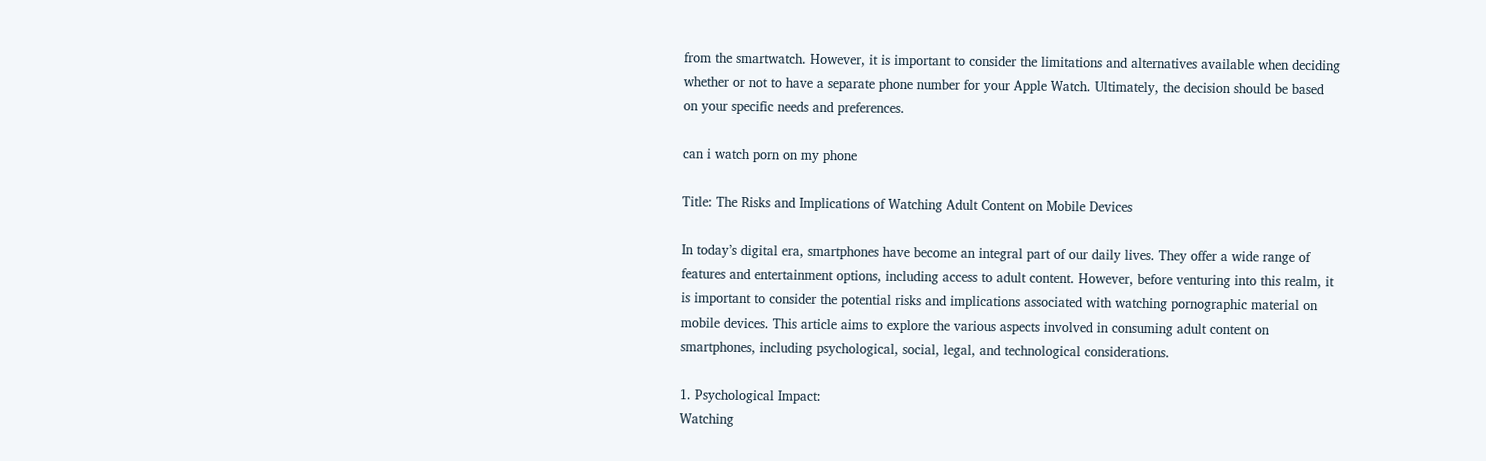from the smartwatch. However, it is important to consider the limitations and alternatives available when deciding whether or not to have a separate phone number for your Apple Watch. Ultimately, the decision should be based on your specific needs and preferences.

can i watch porn on my phone

Title: The Risks and Implications of Watching Adult Content on Mobile Devices

In today’s digital era, smartphones have become an integral part of our daily lives. They offer a wide range of features and entertainment options, including access to adult content. However, before venturing into this realm, it is important to consider the potential risks and implications associated with watching pornographic material on mobile devices. This article aims to explore the various aspects involved in consuming adult content on smartphones, including psychological, social, legal, and technological considerations.

1. Psychological Impact:
Watching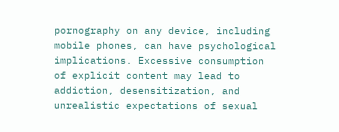pornography on any device, including mobile phones, can have psychological implications. Excessive consumption of explicit content may lead to addiction, desensitization, and unrealistic expectations of sexual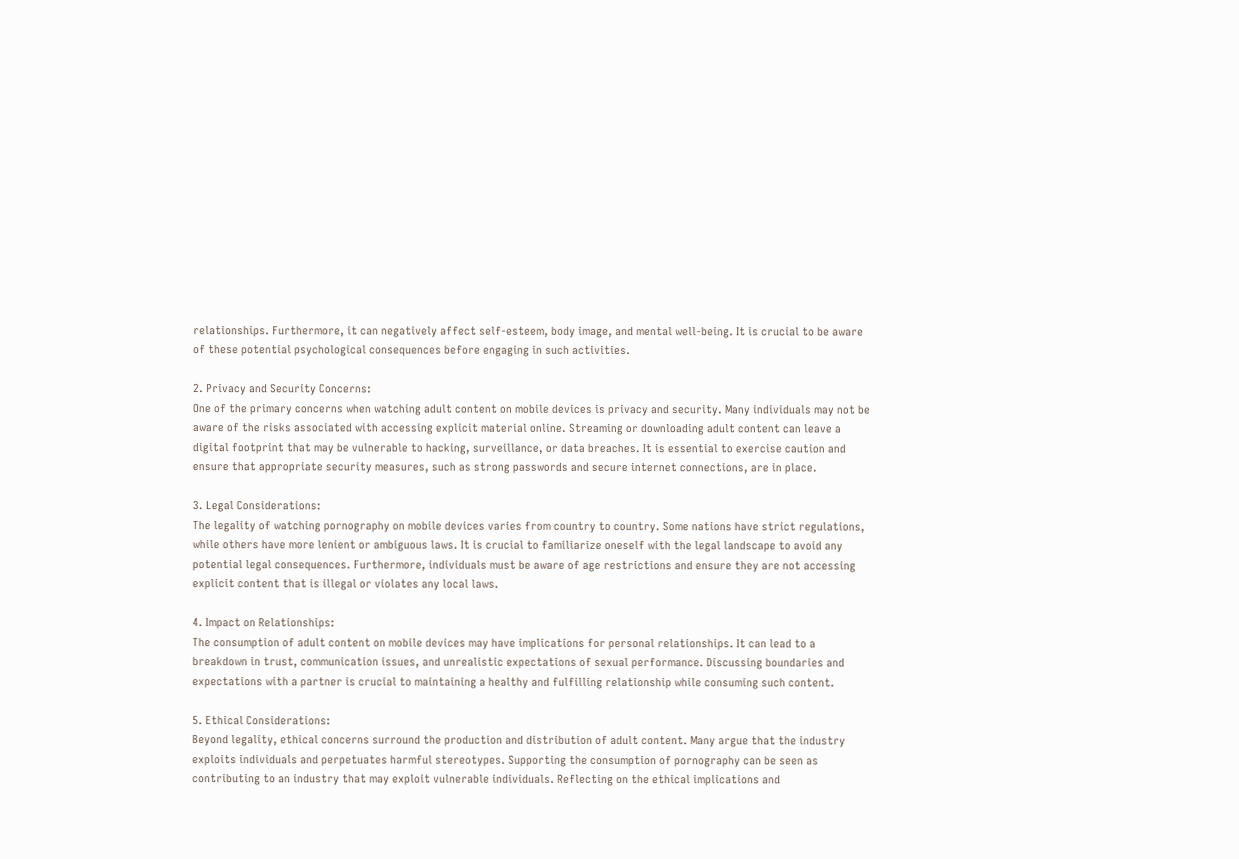relationships. Furthermore, it can negatively affect self-esteem, body image, and mental well-being. It is crucial to be aware of these potential psychological consequences before engaging in such activities.

2. Privacy and Security Concerns:
One of the primary concerns when watching adult content on mobile devices is privacy and security. Many individuals may not be aware of the risks associated with accessing explicit material online. Streaming or downloading adult content can leave a digital footprint that may be vulnerable to hacking, surveillance, or data breaches. It is essential to exercise caution and ensure that appropriate security measures, such as strong passwords and secure internet connections, are in place.

3. Legal Considerations:
The legality of watching pornography on mobile devices varies from country to country. Some nations have strict regulations, while others have more lenient or ambiguous laws. It is crucial to familiarize oneself with the legal landscape to avoid any potential legal consequences. Furthermore, individuals must be aware of age restrictions and ensure they are not accessing explicit content that is illegal or violates any local laws.

4. Impact on Relationships:
The consumption of adult content on mobile devices may have implications for personal relationships. It can lead to a breakdown in trust, communication issues, and unrealistic expectations of sexual performance. Discussing boundaries and expectations with a partner is crucial to maintaining a healthy and fulfilling relationship while consuming such content.

5. Ethical Considerations:
Beyond legality, ethical concerns surround the production and distribution of adult content. Many argue that the industry exploits individuals and perpetuates harmful stereotypes. Supporting the consumption of pornography can be seen as contributing to an industry that may exploit vulnerable individuals. Reflecting on the ethical implications and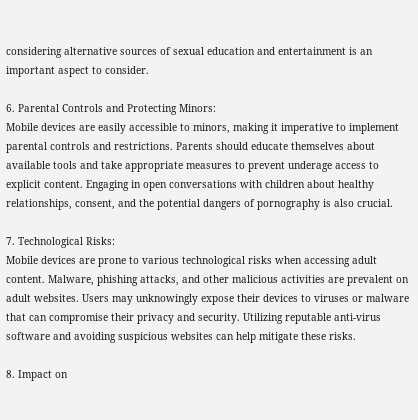considering alternative sources of sexual education and entertainment is an important aspect to consider.

6. Parental Controls and Protecting Minors:
Mobile devices are easily accessible to minors, making it imperative to implement parental controls and restrictions. Parents should educate themselves about available tools and take appropriate measures to prevent underage access to explicit content. Engaging in open conversations with children about healthy relationships, consent, and the potential dangers of pornography is also crucial.

7. Technological Risks:
Mobile devices are prone to various technological risks when accessing adult content. Malware, phishing attacks, and other malicious activities are prevalent on adult websites. Users may unknowingly expose their devices to viruses or malware that can compromise their privacy and security. Utilizing reputable anti-virus software and avoiding suspicious websites can help mitigate these risks.

8. Impact on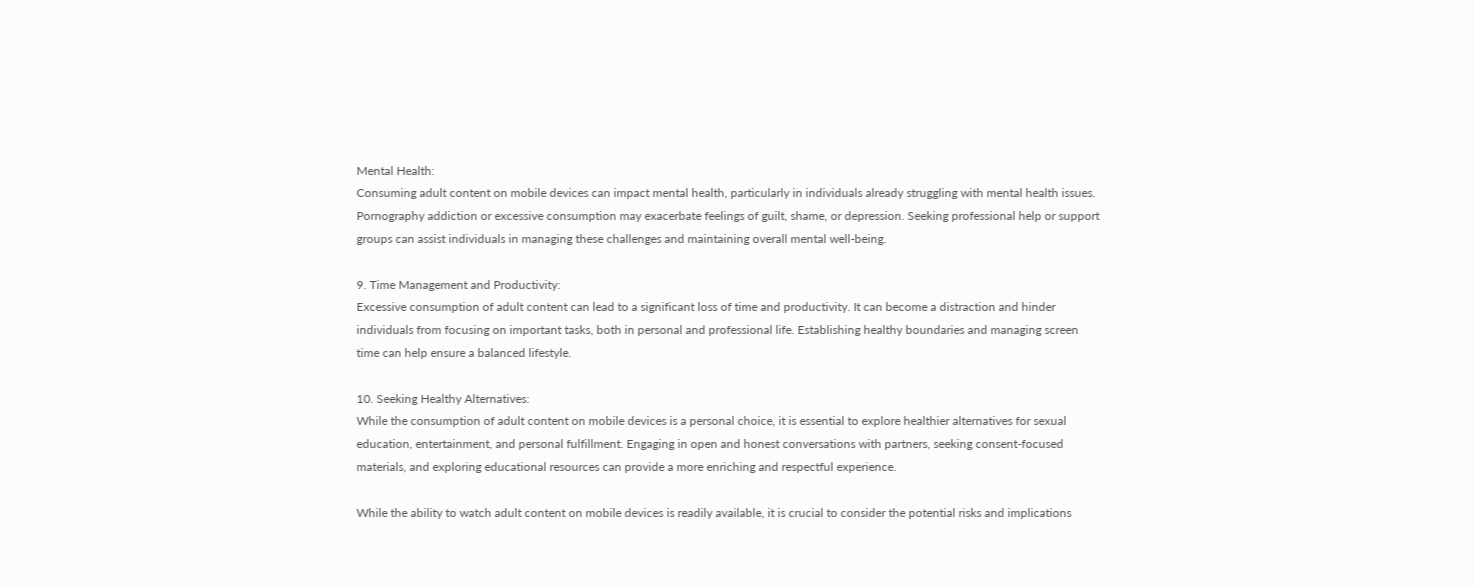Mental Health:
Consuming adult content on mobile devices can impact mental health, particularly in individuals already struggling with mental health issues. Pornography addiction or excessive consumption may exacerbate feelings of guilt, shame, or depression. Seeking professional help or support groups can assist individuals in managing these challenges and maintaining overall mental well-being.

9. Time Management and Productivity:
Excessive consumption of adult content can lead to a significant loss of time and productivity. It can become a distraction and hinder individuals from focusing on important tasks, both in personal and professional life. Establishing healthy boundaries and managing screen time can help ensure a balanced lifestyle.

10. Seeking Healthy Alternatives:
While the consumption of adult content on mobile devices is a personal choice, it is essential to explore healthier alternatives for sexual education, entertainment, and personal fulfillment. Engaging in open and honest conversations with partners, seeking consent-focused materials, and exploring educational resources can provide a more enriching and respectful experience.

While the ability to watch adult content on mobile devices is readily available, it is crucial to consider the potential risks and implications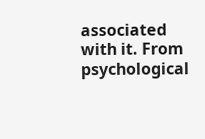associated with it. From psychological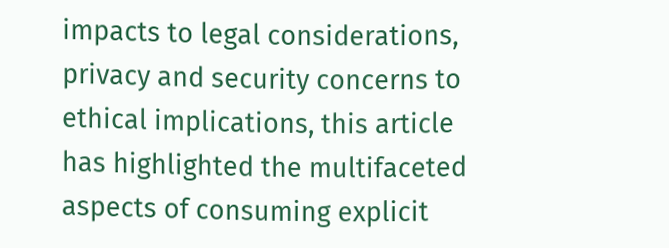impacts to legal considerations, privacy and security concerns to ethical implications, this article has highlighted the multifaceted aspects of consuming explicit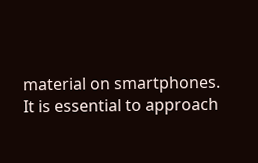material on smartphones. It is essential to approach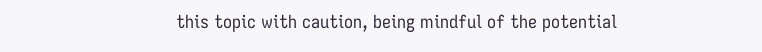this topic with caution, being mindful of the potential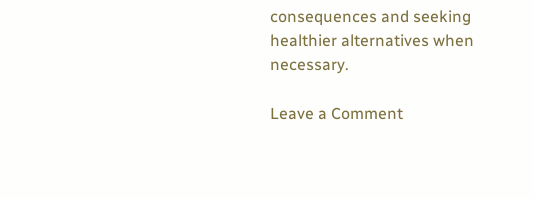consequences and seeking healthier alternatives when necessary.

Leave a Comment